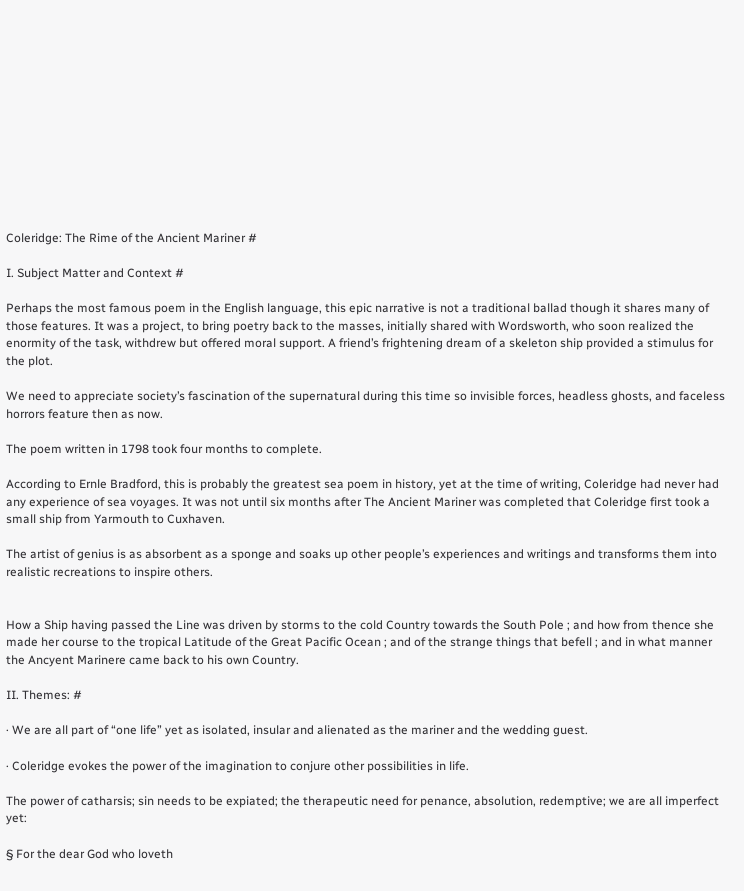Coleridge: The Rime of the Ancient Mariner #

I. Subject Matter and Context #

Perhaps the most famous poem in the English language, this epic narrative is not a traditional ballad though it shares many of those features. It was a project, to bring poetry back to the masses, initially shared with Wordsworth, who soon realized the enormity of the task, withdrew but offered moral support. A friend’s frightening dream of a skeleton ship provided a stimulus for the plot.

We need to appreciate society’s fascination of the supernatural during this time so invisible forces, headless ghosts, and faceless horrors feature then as now.

The poem written in 1798 took four months to complete.

According to Ernle Bradford, this is probably the greatest sea poem in history, yet at the time of writing, Coleridge had never had any experience of sea voyages. It was not until six months after The Ancient Mariner was completed that Coleridge first took a small ship from Yarmouth to Cuxhaven.

The artist of genius is as absorbent as a sponge and soaks up other people’s experiences and writings and transforms them into realistic recreations to inspire others.


How a Ship having passed the Line was driven by storms to the cold Country towards the South Pole ; and how from thence she made her course to the tropical Latitude of the Great Pacific Ocean ; and of the strange things that befell ; and in what manner the Ancyent Marinere came back to his own Country.

II. Themes: #

· We are all part of “one life” yet as isolated, insular and alienated as the mariner and the wedding guest.

· Coleridge evokes the power of the imagination to conjure other possibilities in life.

The power of catharsis; sin needs to be expiated; the therapeutic need for penance, absolution, redemptive; we are all imperfect yet:

§ For the dear God who loveth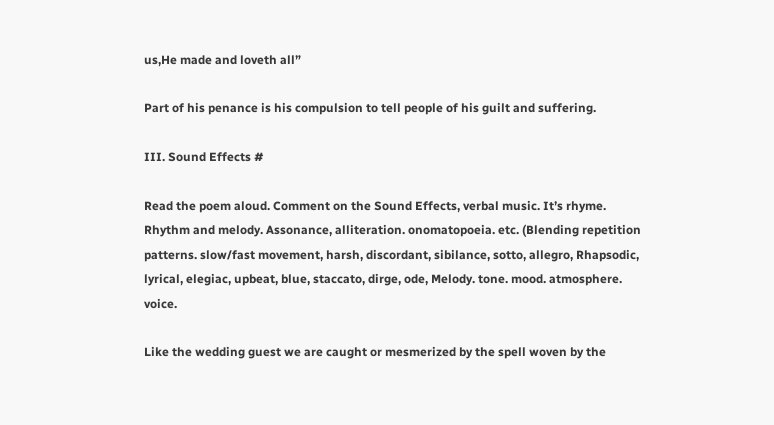us,He made and loveth all”

Part of his penance is his compulsion to tell people of his guilt and suffering.

III. Sound Effects #

Read the poem aloud. Comment on the Sound Effects, verbal music. It’s rhyme. Rhythm and melody. Assonance, alliteration. onomatopoeia. etc. (Blending repetition patterns. slow/fast movement, harsh, discordant, sibilance, sotto, allegro, Rhapsodic, lyrical, elegiac, upbeat, blue, staccato, dirge, ode, Melody. tone. mood. atmosphere. voice.

Like the wedding guest we are caught or mesmerized by the spell woven by the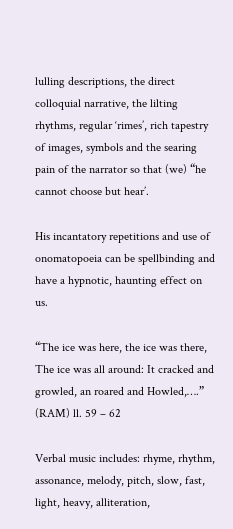lulling descriptions, the direct colloquial narrative, the lilting rhythms, regular ‘rimes’, rich tapestry of images, symbols and the searing pain of the narrator so that (we) “he cannot choose but hear’.

His incantatory repetitions and use of onomatopoeia can be spellbinding and have a hypnotic, haunting effect on us.

“The ice was here, the ice was there, The ice was all around: It cracked and growled, an roared and Howled,….” (RAM) ll. 59 – 62

Verbal music includes: rhyme, rhythm, assonance, melody, pitch, slow, fast, light, heavy, alliteration,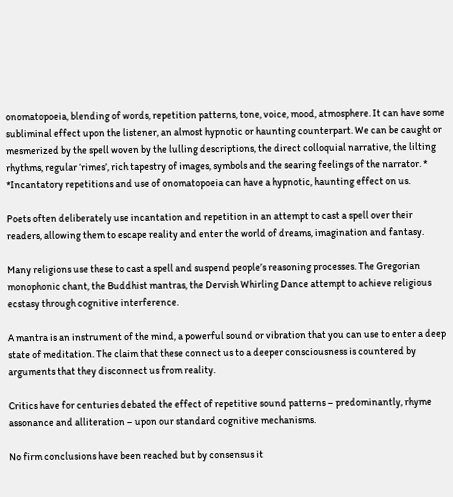onomatopoeia, blending of words, repetition patterns, tone, voice, mood, atmosphere. It can have some subliminal effect upon the listener, an almost hypnotic or haunting counterpart. We can be caught or mesmerized by the spell woven by the lulling descriptions, the direct colloquial narrative, the lilting rhythms, regular ‘rimes’, rich tapestry of images, symbols and the searing feelings of the narrator. * *Incantatory repetitions and use of onomatopoeia can have a hypnotic, haunting effect on us.

Poets often deliberately use incantation and repetition in an attempt to cast a spell over their readers, allowing them to escape reality and enter the world of dreams, imagination and fantasy.

Many religions use these to cast a spell and suspend people’s reasoning processes. The Gregorian monophonic chant, the Buddhist mantras, the Dervish Whirling Dance attempt to achieve religious ecstasy through cognitive interference.

A mantra is an instrument of the mind, a powerful sound or vibration that you can use to enter a deep state of meditation. The claim that these connect us to a deeper consciousness is countered by arguments that they disconnect us from reality.

Critics have for centuries debated the effect of repetitive sound patterns – predominantly, rhyme assonance and alliteration – upon our standard cognitive mechanisms.

No firm conclusions have been reached but by consensus it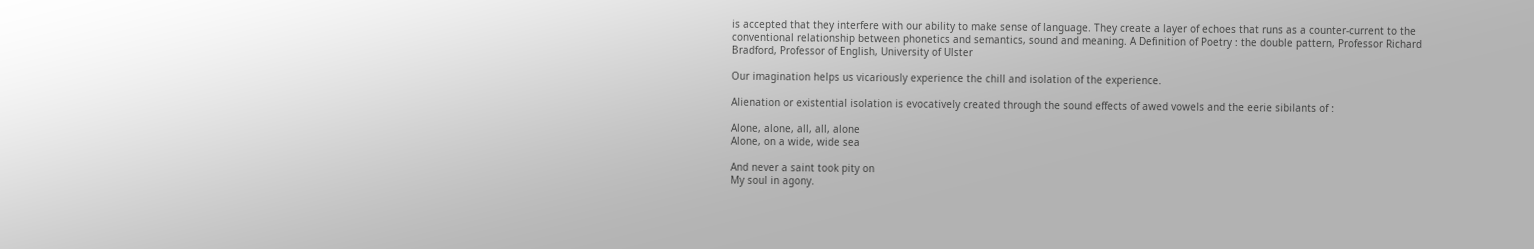is accepted that they interfere with our ability to make sense of language. They create a layer of echoes that runs as a counter-current to the conventional relationship between phonetics and semantics, sound and meaning. A Definition of Poetry : the double pattern, Professor Richard Bradford, Professor of English, University of Ulster

Our imagination helps us vicariously experience the chill and isolation of the experience.

Alienation or existential isolation is evocatively created through the sound effects of awed vowels and the eerie sibilants of :

Alone, alone, all, all, alone
Alone, on a wide, wide sea

And never a saint took pity on
My soul in agony.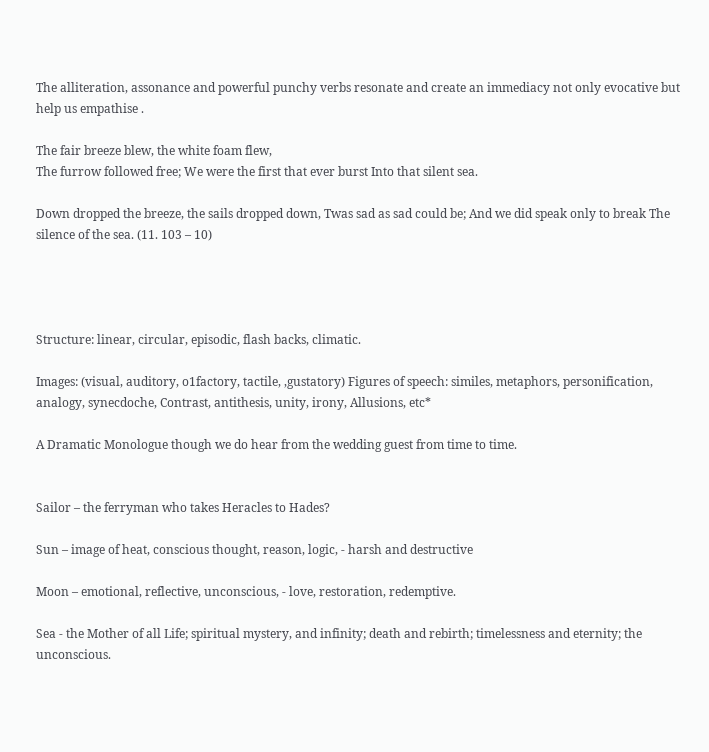The alliteration, assonance and powerful punchy verbs resonate and create an immediacy not only evocative but help us empathise .

The fair breeze blew, the white foam flew,
The furrow followed free; We were the first that ever burst Into that silent sea.

Down dropped the breeze, the sails dropped down, Twas sad as sad could be; And we did speak only to break The silence of the sea. (11. 103 – 10)




Structure: linear, circular, episodic, flash backs, climatic.

Images: (visual, auditory, o1factory, tactile, ,gustatory) Figures of speech: similes, metaphors, personification, analogy, synecdoche, Contrast, antithesis, unity, irony, Allusions, etc*

A Dramatic Monologue though we do hear from the wedding guest from time to time.


Sailor – the ferryman who takes Heracles to Hades?

Sun – image of heat, conscious thought, reason, logic, - harsh and destructive

Moon – emotional, reflective, unconscious, - love, restoration, redemptive.

Sea - the Mother of all Life; spiritual mystery, and infinity; death and rebirth; timelessness and eternity; the unconscious.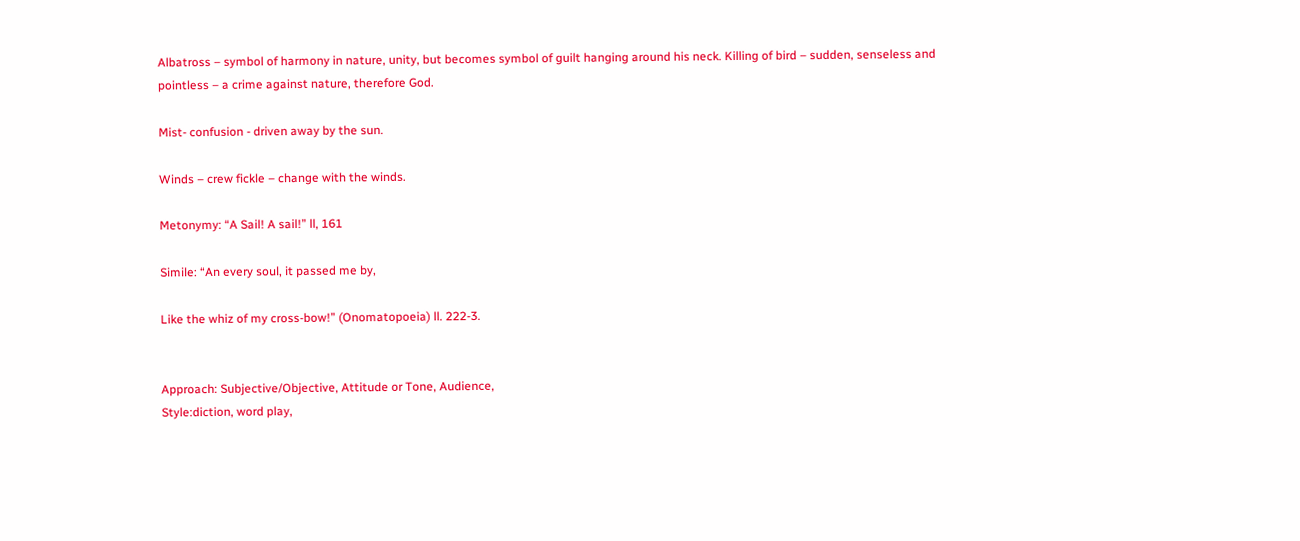Albatross – symbol of harmony in nature, unity, but becomes symbol of guilt hanging around his neck. Killing of bird – sudden, senseless and pointless – a crime against nature, therefore God.

Mist- confusion - driven away by the sun.

Winds – crew fickle – change with the winds.

Metonymy: “A Sail! A sail!” ll, 161

Simile: “An every soul, it passed me by,

Like the whiz of my cross-bow!” (Onomatopoeia) ll. 222-3.


Approach: Subjective/Objective, Attitude or Tone, Audience,
Style:diction, word play,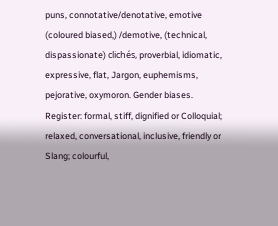puns, connotative/denotative, emotive (coloured biased,) /demotive, (technical, dispassionate) clichés, proverbial, idiomatic, expressive, flat, Jargon, euphemisms, pejorative, oxymoron. Gender biases.
Register: formal, stiff, dignified or Colloquial; relaxed, conversational, inclusive, friendly or Slang; colourful,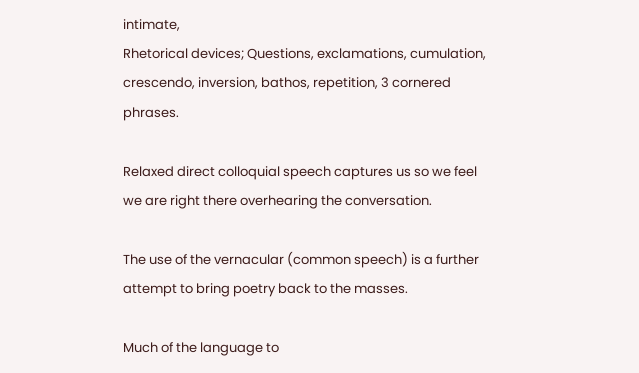intimate,
Rhetorical devices; Questions, exclamations, cumulation, crescendo, inversion, bathos, repetition, 3 cornered phrases.

Relaxed direct colloquial speech captures us so we feel we are right there overhearing the conversation.

The use of the vernacular (common speech) is a further attempt to bring poetry back to the masses.

Much of the language to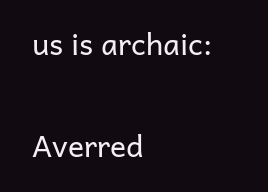us is archaic:

Averred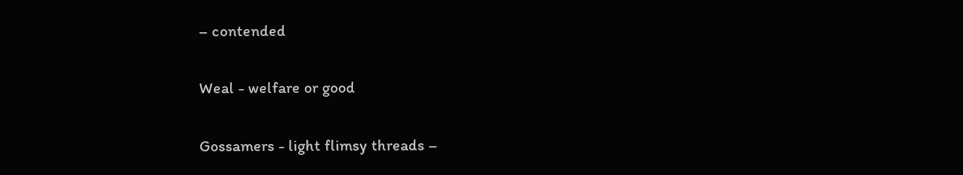– contended

Weal - welfare or good

Gossamers - light flimsy threads –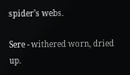spider’s webs.

Sere - withered worn, dried up.